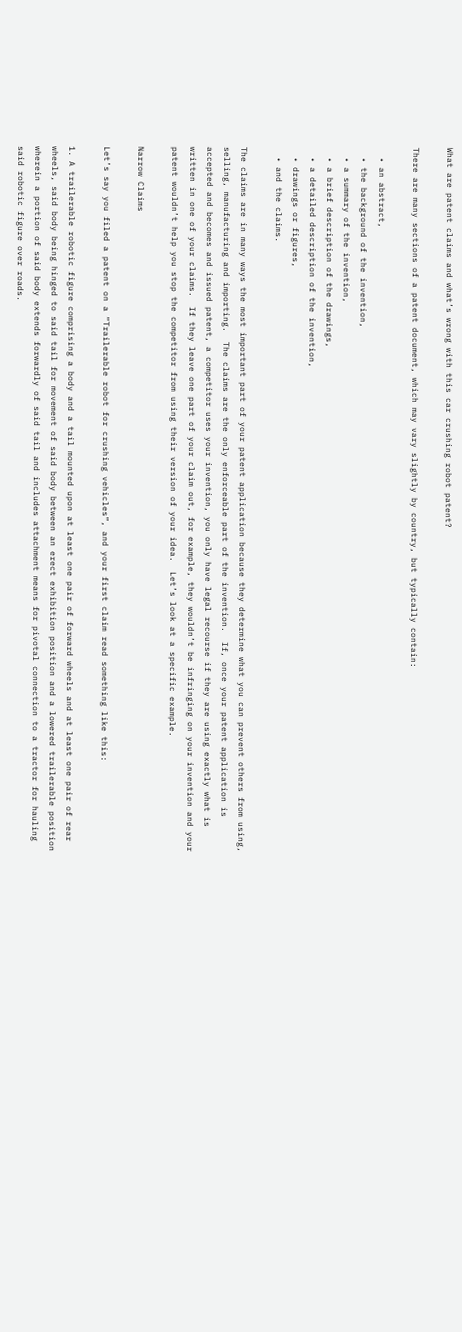What are patent claims and what’s wrong with this car crushing robot patent?

There are many sections of a patent document, which may vary slightly by country, but typically contain:

  • an abstract,
  • the background of the invention,
  • a summary of the invention,
  • a brief description of the drawings,
  • a detailed description of the invention,
  • drawings or figures,
  • and the claims.

The claims are in many ways the most important part of your patent application because they determine what you can prevent others from using, selling, manufacturing and importing.  The claims are the only enforceable part of the invention.  If, once your patent application is accepted and becomes and issued patent, a competitor uses your invention, you only have legal recourse if they are using exactly what is written in one of your claims.  If they leave one part of your claim out, for example, they wouldn’t be infringing on your invention and your patent wouldn’t help you stop the competitor from using their version of your idea.  Let’s look at a specific example.

Narrow Claims

Let’s say you filed a patent on a “Trailerable robot for crushing vehicles”, and your first claim read something like this:

1. A trailerable robotic figure comprising a body and a tail mounted upon at least one pair of forward wheels and at least one pair of rear wheels, said body being hinged to said tail for movement of said body between an erect exhibition position and a lowered trailerable position wherein a portion of said body extends forwardly of said tail and includes attachment means for pivotal connection to a tractor for hauling said robotic figure over roads.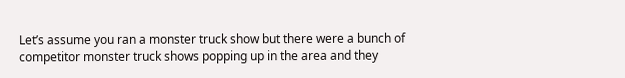Let’s assume you ran a monster truck show but there were a bunch of competitor monster truck shows popping up in the area and they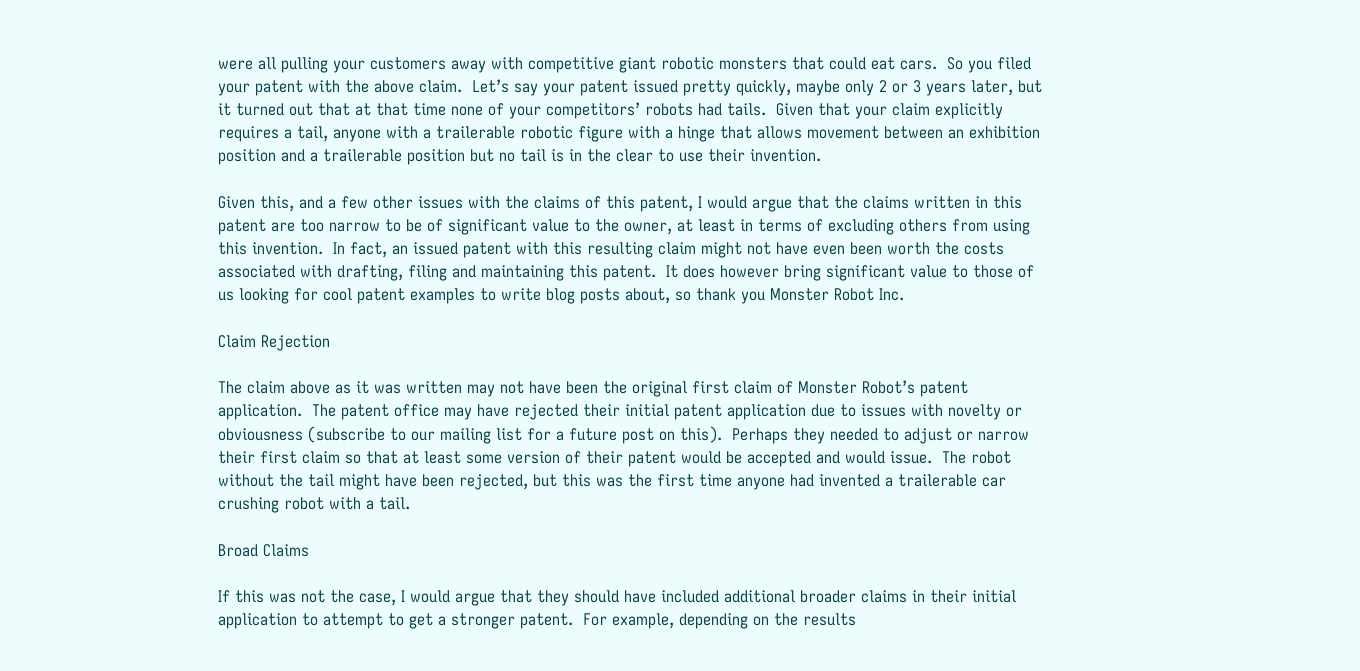were all pulling your customers away with competitive giant robotic monsters that could eat cars.  So you filed your patent with the above claim.  Let’s say your patent issued pretty quickly, maybe only 2 or 3 years later, but it turned out that at that time none of your competitors’ robots had tails.  Given that your claim explicitly requires a tail, anyone with a trailerable robotic figure with a hinge that allows movement between an exhibition position and a trailerable position but no tail is in the clear to use their invention.

Given this, and a few other issues with the claims of this patent, I would argue that the claims written in this patent are too narrow to be of significant value to the owner, at least in terms of excluding others from using this invention.  In fact, an issued patent with this resulting claim might not have even been worth the costs associated with drafting, filing and maintaining this patent.  It does however bring significant value to those of us looking for cool patent examples to write blog posts about, so thank you Monster Robot Inc.

Claim Rejection

The claim above as it was written may not have been the original first claim of Monster Robot’s patent application.  The patent office may have rejected their initial patent application due to issues with novelty or obviousness (subscribe to our mailing list for a future post on this).  Perhaps they needed to adjust or narrow their first claim so that at least some version of their patent would be accepted and would issue.  The robot without the tail might have been rejected, but this was the first time anyone had invented a trailerable car crushing robot with a tail.

Broad Claims

If this was not the case, I would argue that they should have included additional broader claims in their initial application to attempt to get a stronger patent.  For example, depending on the results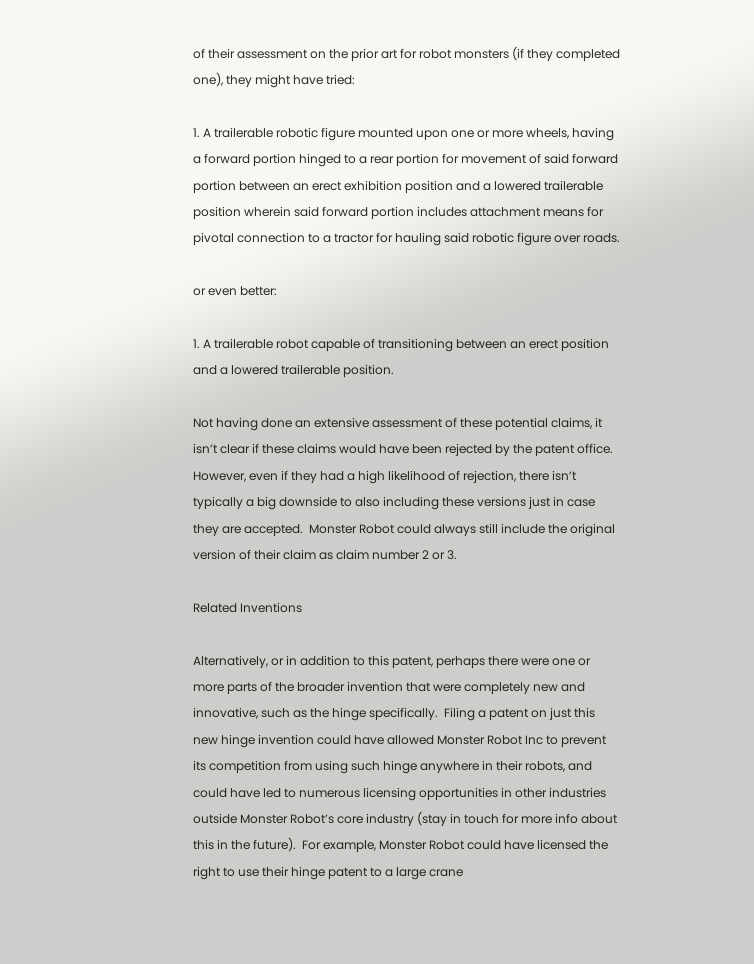of their assessment on the prior art for robot monsters (if they completed one), they might have tried:

1. A trailerable robotic figure mounted upon one or more wheels, having a forward portion hinged to a rear portion for movement of said forward portion between an erect exhibition position and a lowered trailerable position wherein said forward portion includes attachment means for pivotal connection to a tractor for hauling said robotic figure over roads.

or even better:

1. A trailerable robot capable of transitioning between an erect position and a lowered trailerable position.

Not having done an extensive assessment of these potential claims, it isn’t clear if these claims would have been rejected by the patent office.  However, even if they had a high likelihood of rejection, there isn’t typically a big downside to also including these versions just in case they are accepted.  Monster Robot could always still include the original version of their claim as claim number 2 or 3.

Related Inventions

Alternatively, or in addition to this patent, perhaps there were one or more parts of the broader invention that were completely new and innovative, such as the hinge specifically.  Filing a patent on just this new hinge invention could have allowed Monster Robot Inc to prevent its competition from using such hinge anywhere in their robots, and could have led to numerous licensing opportunities in other industries outside Monster Robot’s core industry (stay in touch for more info about this in the future).  For example, Monster Robot could have licensed the right to use their hinge patent to a large crane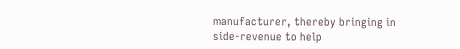manufacturer, thereby bringing in side-revenue to help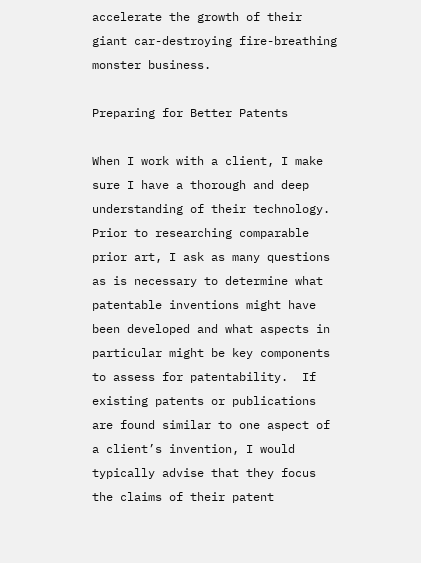accelerate the growth of their giant car-destroying fire-breathing monster business.

Preparing for Better Patents

When I work with a client, I make sure I have a thorough and deep understanding of their technology.  Prior to researching comparable prior art, I ask as many questions as is necessary to determine what patentable inventions might have been developed and what aspects in particular might be key components to assess for patentability.  If existing patents or publications are found similar to one aspect of a client’s invention, I would typically advise that they focus the claims of their patent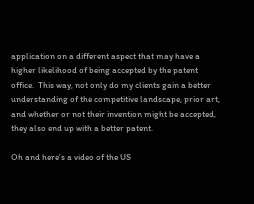application on a different aspect that may have a higher likelihood of being accepted by the patent office.  This way, not only do my clients gain a better understanding of the competitive landscape, prior art, and whether or not their invention might be accepted, they also end up with a better patent.

Oh and here’s a video of the US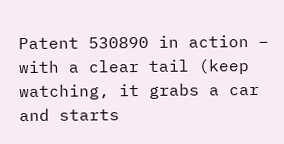Patent 530890 in action – with a clear tail (keep watching, it grabs a car and starts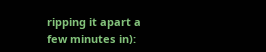ripping it apart a few minutes in):